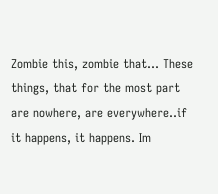Zombie this, zombie that... These things, that for the most part are nowhere, are everywhere..if it happens, it happens. Im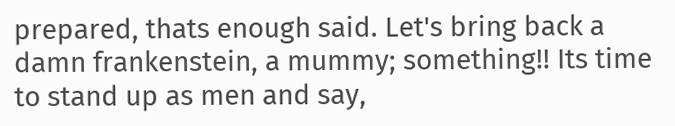prepared, thats enough said. Let's bring back a damn frankenstein, a mummy; something!! Its time to stand up as men and say,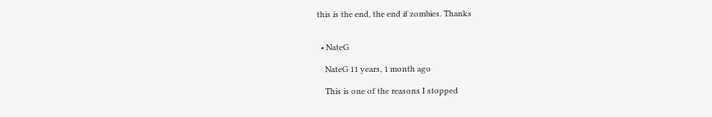this is the end, the end if zombies. Thanks


  • NateG

    NateG 11 years, 1 month ago

    This is one of the reasons I stopped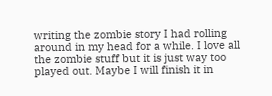writing the zombie story I had rolling around in my head for a while. I love all the zombie stuff but it is just way too played out. Maybe I will finish it in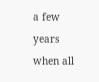a few years when all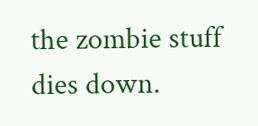the zombie stuff dies down.